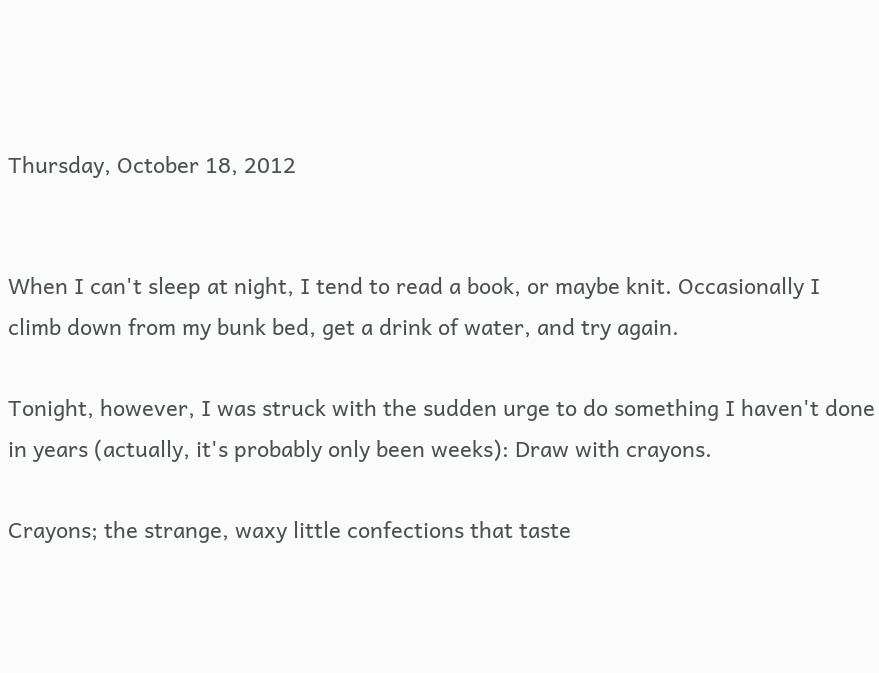Thursday, October 18, 2012


When I can't sleep at night, I tend to read a book, or maybe knit. Occasionally I climb down from my bunk bed, get a drink of water, and try again.

Tonight, however, I was struck with the sudden urge to do something I haven't done in years (actually, it's probably only been weeks): Draw with crayons.

Crayons; the strange, waxy little confections that taste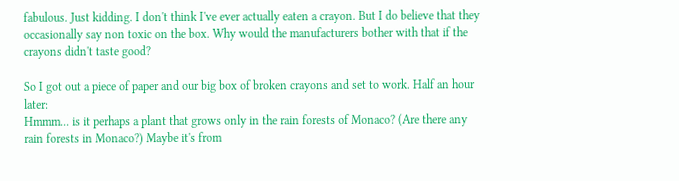fabulous. Just kidding. I don't think I've ever actually eaten a crayon. But I do believe that they occasionally say non toxic on the box. Why would the manufacturers bother with that if the crayons didn't taste good?

So I got out a piece of paper and our big box of broken crayons and set to work. Half an hour later:
Hmmm... is it perhaps a plant that grows only in the rain forests of Monaco? (Are there any rain forests in Monaco?) Maybe it's from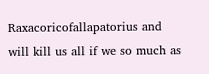Raxacoricofallapatorius and will kill us all if we so much as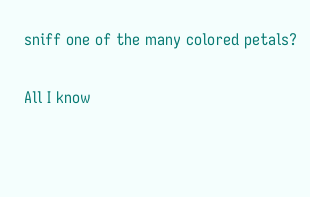sniff one of the many colored petals?

All I know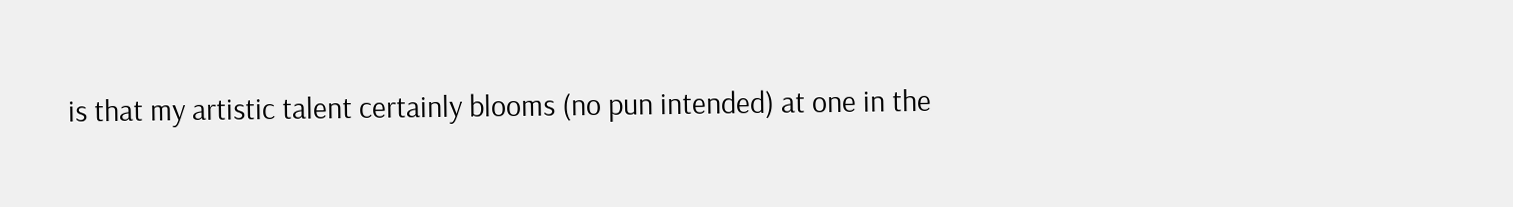is that my artistic talent certainly blooms (no pun intended) at one in the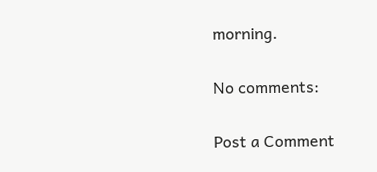morning.

No comments:

Post a Comment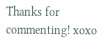Thanks for commenting! xoxo